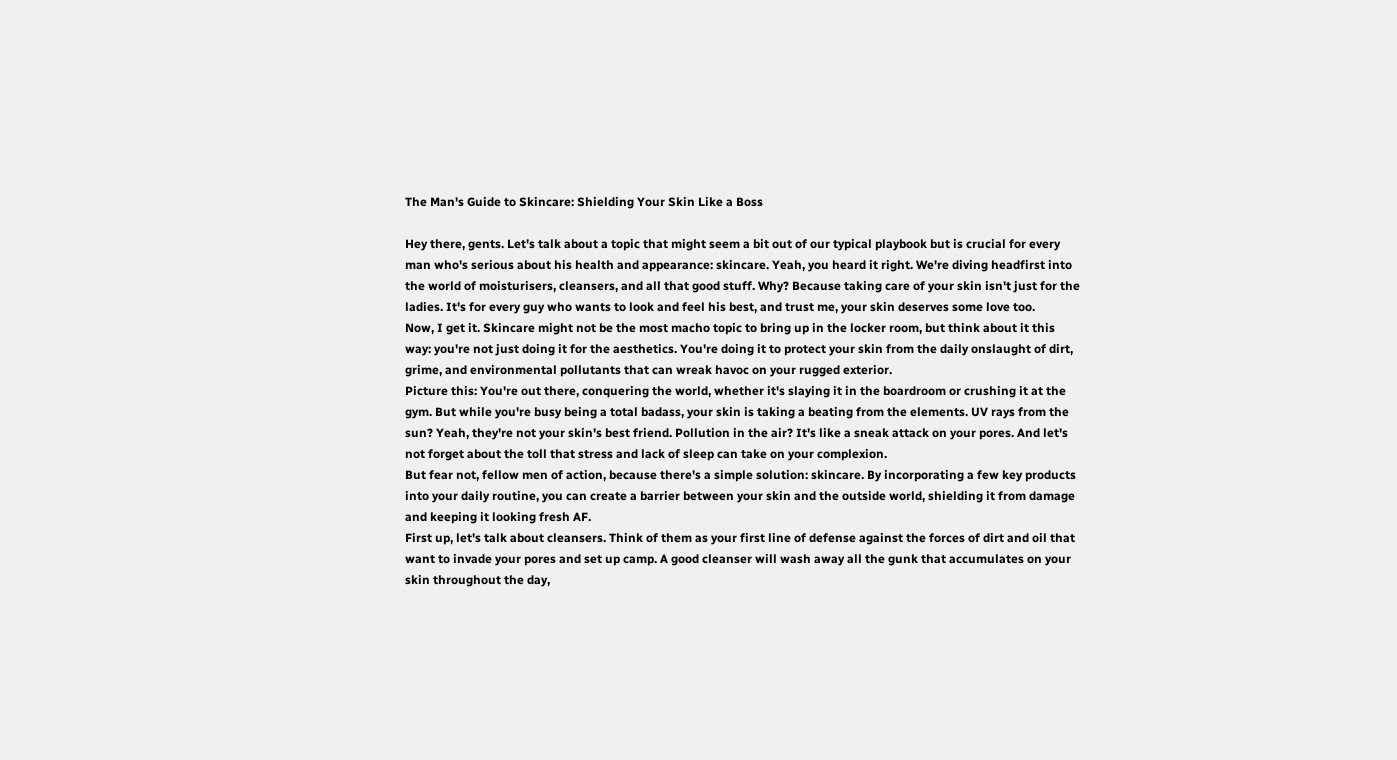The Man's Guide to Skincare: Shielding Your Skin Like a Boss

Hey there, gents. Let's talk about a topic that might seem a bit out of our typical playbook but is crucial for every man who's serious about his health and appearance: skincare. Yeah, you heard it right. We're diving headfirst into the world of moisturisers, cleansers, and all that good stuff. Why? Because taking care of your skin isn't just for the ladies. It's for every guy who wants to look and feel his best, and trust me, your skin deserves some love too.
Now, I get it. Skincare might not be the most macho topic to bring up in the locker room, but think about it this way: you're not just doing it for the aesthetics. You're doing it to protect your skin from the daily onslaught of dirt, grime, and environmental pollutants that can wreak havoc on your rugged exterior.
Picture this: You're out there, conquering the world, whether it's slaying it in the boardroom or crushing it at the gym. But while you're busy being a total badass, your skin is taking a beating from the elements. UV rays from the sun? Yeah, they're not your skin's best friend. Pollution in the air? It's like a sneak attack on your pores. And let's not forget about the toll that stress and lack of sleep can take on your complexion.
But fear not, fellow men of action, because there's a simple solution: skincare. By incorporating a few key products into your daily routine, you can create a barrier between your skin and the outside world, shielding it from damage and keeping it looking fresh AF.
First up, let's talk about cleansers. Think of them as your first line of defense against the forces of dirt and oil that want to invade your pores and set up camp. A good cleanser will wash away all the gunk that accumulates on your skin throughout the day,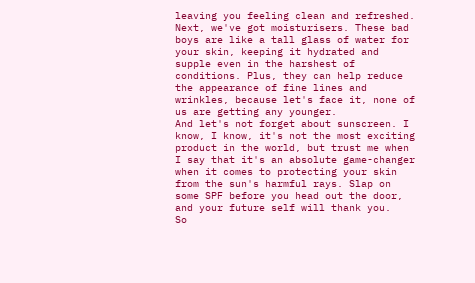leaving you feeling clean and refreshed.
Next, we've got moisturisers. These bad boys are like a tall glass of water for your skin, keeping it hydrated and supple even in the harshest of conditions. Plus, they can help reduce the appearance of fine lines and wrinkles, because let's face it, none of us are getting any younger.
And let's not forget about sunscreen. I know, I know, it's not the most exciting product in the world, but trust me when I say that it's an absolute game-changer when it comes to protecting your skin from the sun's harmful rays. Slap on some SPF before you head out the door, and your future self will thank you.
So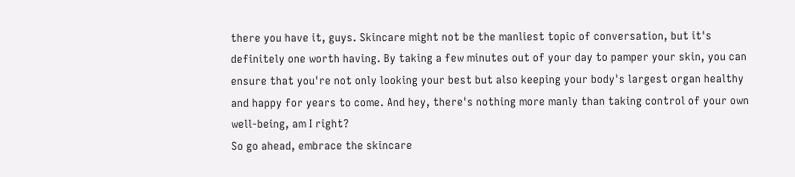there you have it, guys. Skincare might not be the manliest topic of conversation, but it's definitely one worth having. By taking a few minutes out of your day to pamper your skin, you can ensure that you're not only looking your best but also keeping your body's largest organ healthy and happy for years to come. And hey, there's nothing more manly than taking control of your own well-being, am I right?
So go ahead, embrace the skincare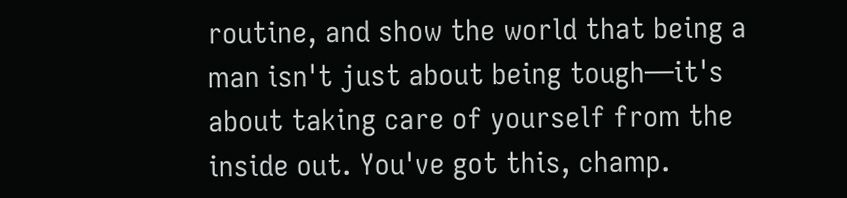routine, and show the world that being a man isn't just about being tough—it's about taking care of yourself from the inside out. You've got this, champ.